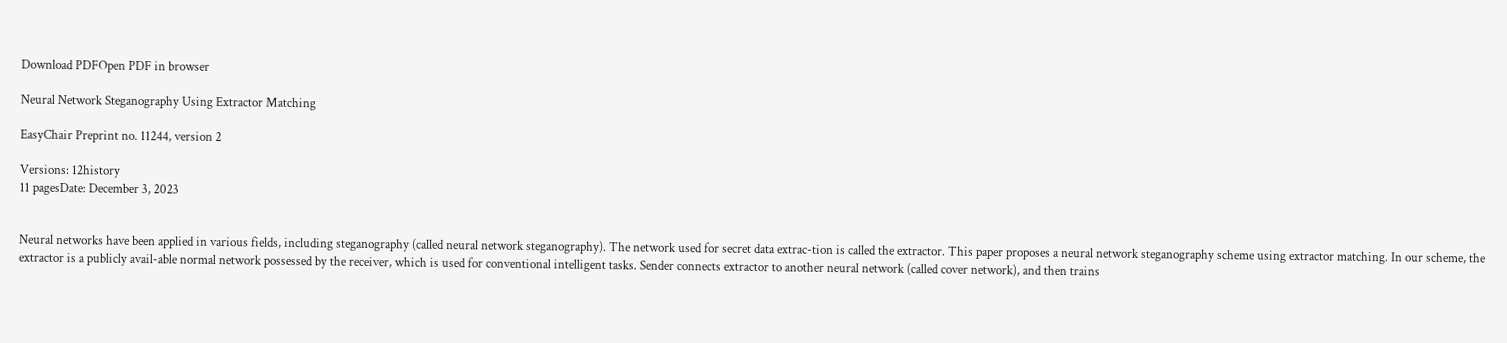Download PDFOpen PDF in browser

Neural Network Steganography Using Extractor Matching

EasyChair Preprint no. 11244, version 2

Versions: 12history
11 pagesDate: December 3, 2023


Neural networks have been applied in various fields, including steganography (called neural network steganography). The network used for secret data extrac-tion is called the extractor. This paper proposes a neural network steganography scheme using extractor matching. In our scheme, the extractor is a publicly avail-able normal network possessed by the receiver, which is used for conventional intelligent tasks. Sender connects extractor to another neural network (called cover network), and then trains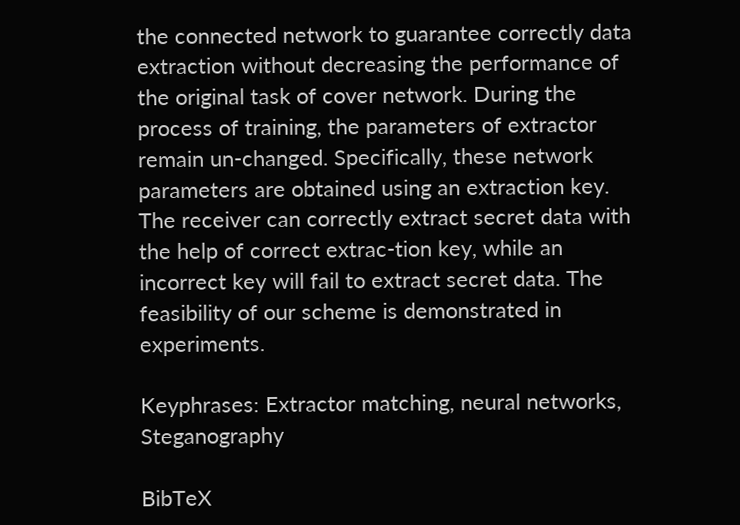the connected network to guarantee correctly data extraction without decreasing the performance of the original task of cover network. During the process of training, the parameters of extractor remain un-changed. Specifically, these network parameters are obtained using an extraction key. The receiver can correctly extract secret data with the help of correct extrac-tion key, while an incorrect key will fail to extract secret data. The feasibility of our scheme is demonstrated in experiments.

Keyphrases: Extractor matching, neural networks, Steganography

BibTeX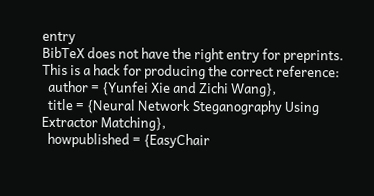entry
BibTeX does not have the right entry for preprints. This is a hack for producing the correct reference:
  author = {Yunfei Xie and Zichi Wang},
  title = {Neural Network Steganography Using Extractor Matching},
  howpublished = {EasyChair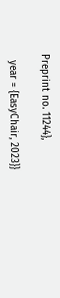Preprint no. 11244},

  year = {EasyChair, 2023}}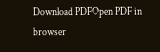Download PDFOpen PDF in browser